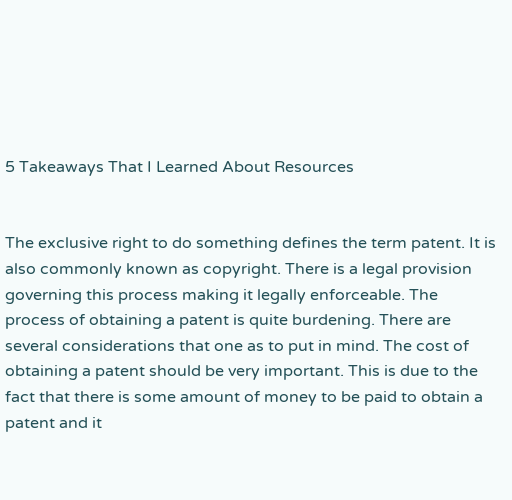5 Takeaways That I Learned About Resources


The exclusive right to do something defines the term patent. It is also commonly known as copyright. There is a legal provision governing this process making it legally enforceable. The process of obtaining a patent is quite burdening. There are several considerations that one as to put in mind. The cost of obtaining a patent should be very important. This is due to the fact that there is some amount of money to be paid to obtain a patent and it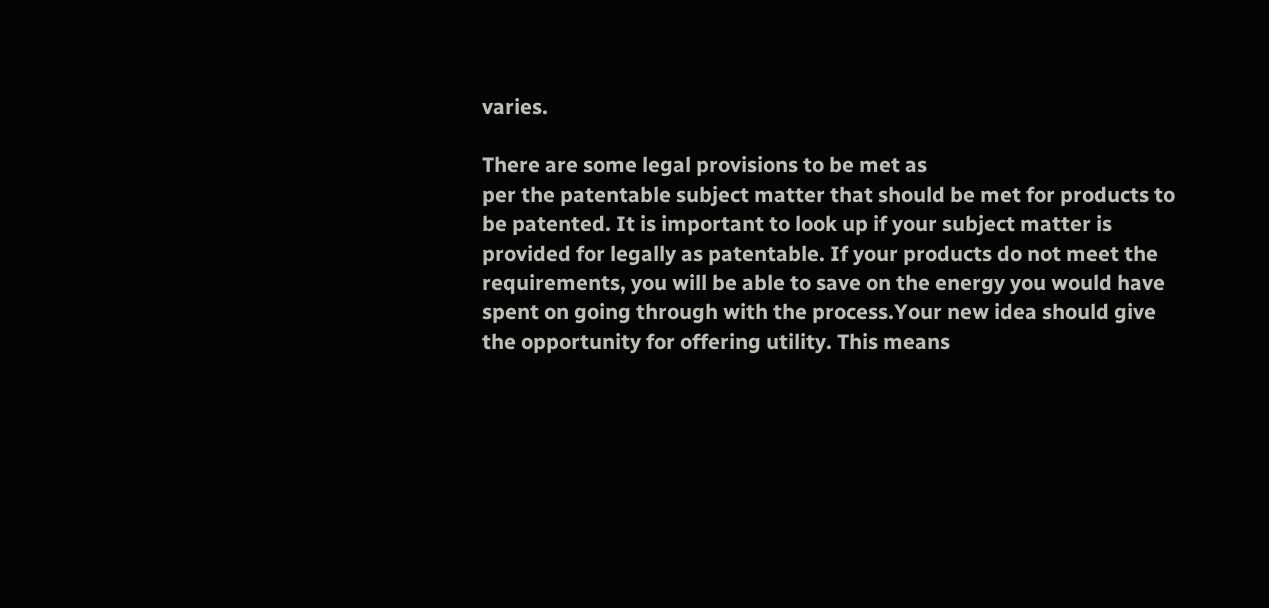varies.

There are some legal provisions to be met as
per the patentable subject matter that should be met for products to be patented. It is important to look up if your subject matter is provided for legally as patentable. If your products do not meet the requirements, you will be able to save on the energy you would have spent on going through with the process.Your new idea should give the opportunity for offering utility. This means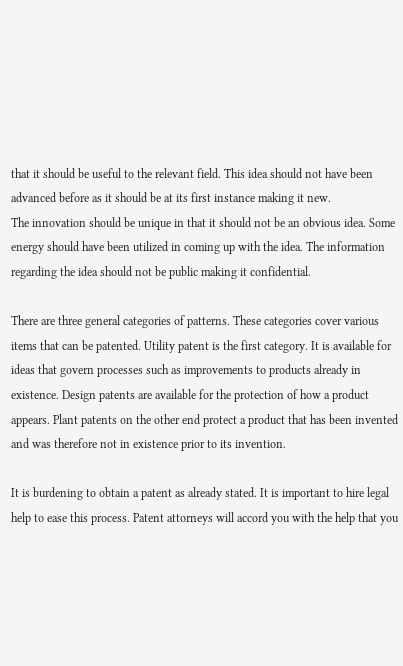that it should be useful to the relevant field. This idea should not have been advanced before as it should be at its first instance making it new.
The innovation should be unique in that it should not be an obvious idea. Some energy should have been utilized in coming up with the idea. The information regarding the idea should not be public making it confidential.

There are three general categories of patterns. These categories cover various items that can be patented. Utility patent is the first category. It is available for ideas that govern processes such as improvements to products already in existence. Design patents are available for the protection of how a product appears. Plant patents on the other end protect a product that has been invented and was therefore not in existence prior to its invention.

It is burdening to obtain a patent as already stated. It is important to hire legal help to ease this process. Patent attorneys will accord you with the help that you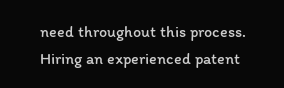need throughout this process. Hiring an experienced patent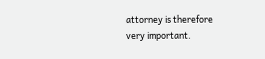attorney is therefore very important.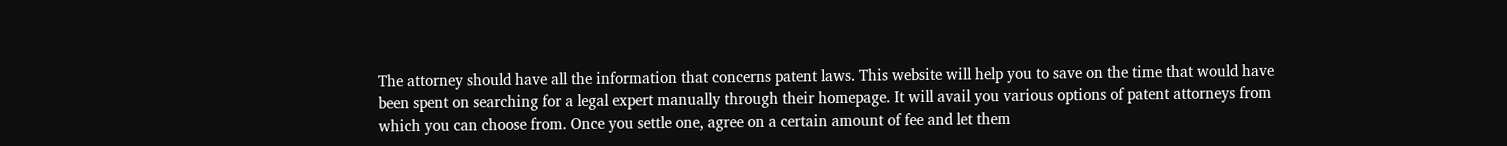The attorney should have all the information that concerns patent laws. This website will help you to save on the time that would have been spent on searching for a legal expert manually through their homepage. It will avail you various options of patent attorneys from which you can choose from. Once you settle one, agree on a certain amount of fee and let them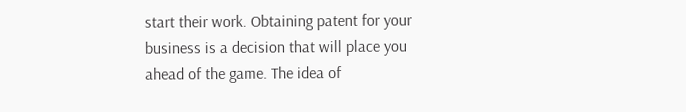start their work. Obtaining patent for your business is a decision that will place you ahead of the game. The idea of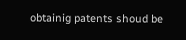obtainig patents shoud be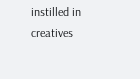instilled in creatives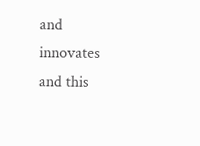and innovates and this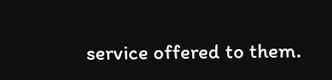service offered to them.